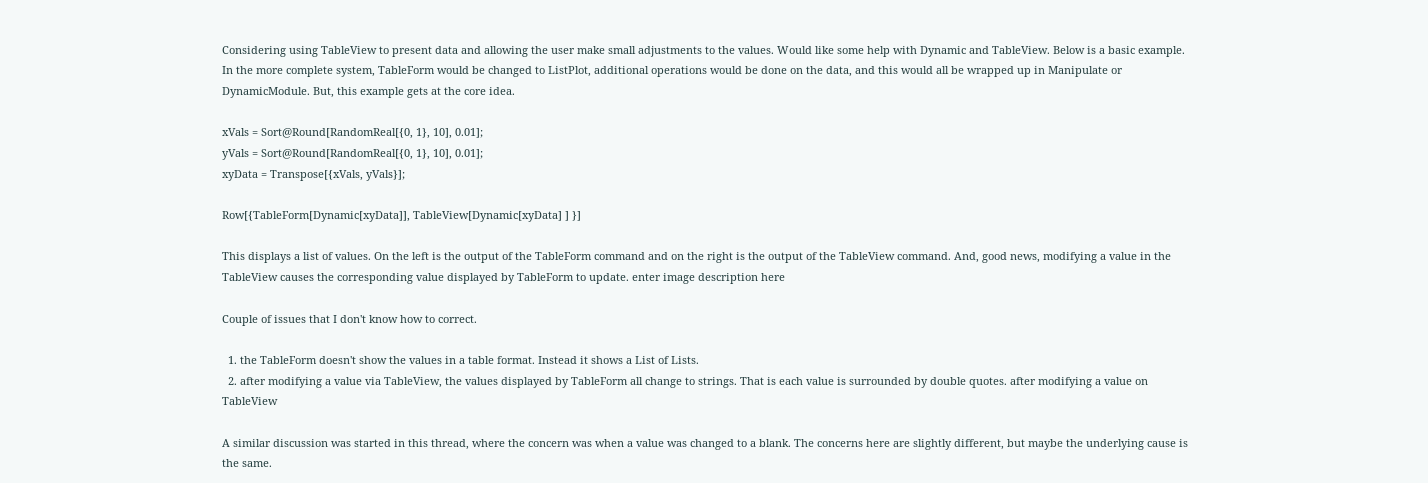Considering using TableView to present data and allowing the user make small adjustments to the values. Would like some help with Dynamic and TableView. Below is a basic example. In the more complete system, TableForm would be changed to ListPlot, additional operations would be done on the data, and this would all be wrapped up in Manipulate or DynamicModule. But, this example gets at the core idea.

xVals = Sort@Round[RandomReal[{0, 1}, 10], 0.01];
yVals = Sort@Round[RandomReal[{0, 1}, 10], 0.01];
xyData = Transpose[{xVals, yVals}];

Row[{TableForm[Dynamic[xyData]], TableView[Dynamic[xyData] ] }]

This displays a list of values. On the left is the output of the TableForm command and on the right is the output of the TableView command. And, good news, modifying a value in the TableView causes the corresponding value displayed by TableForm to update. enter image description here

Couple of issues that I don't know how to correct.

  1. the TableForm doesn't show the values in a table format. Instead it shows a List of Lists.
  2. after modifying a value via TableView, the values displayed by TableForm all change to strings. That is each value is surrounded by double quotes. after modifying a value on TableView

A similar discussion was started in this thread, where the concern was when a value was changed to a blank. The concerns here are slightly different, but maybe the underlying cause is the same.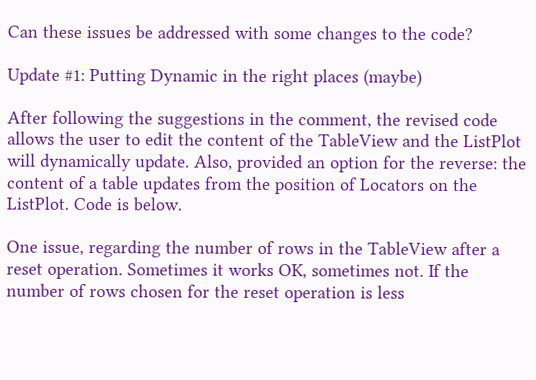Can these issues be addressed with some changes to the code?

Update #1: Putting Dynamic in the right places (maybe)

After following the suggestions in the comment, the revised code allows the user to edit the content of the TableView and the ListPlot will dynamically update. Also, provided an option for the reverse: the content of a table updates from the position of Locators on the ListPlot. Code is below.

One issue, regarding the number of rows in the TableView after a reset operation. Sometimes it works OK, sometimes not. If the number of rows chosen for the reset operation is less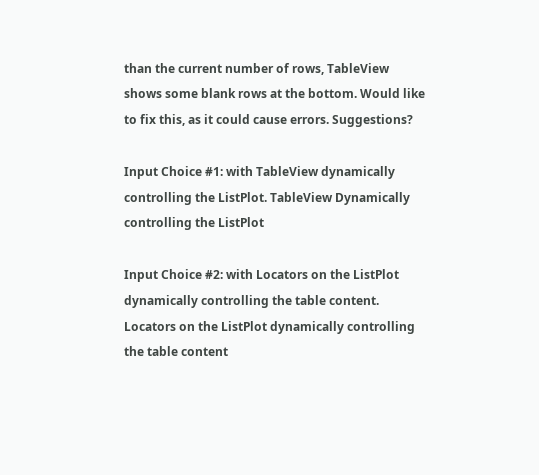than the current number of rows, TableView shows some blank rows at the bottom. Would like to fix this, as it could cause errors. Suggestions?

Input Choice #1: with TableView dynamically controlling the ListPlot. TableView Dynamically controlling the ListPlot

Input Choice #2: with Locators on the ListPlot dynamically controlling the table content.
Locators on the ListPlot dynamically controlling the table content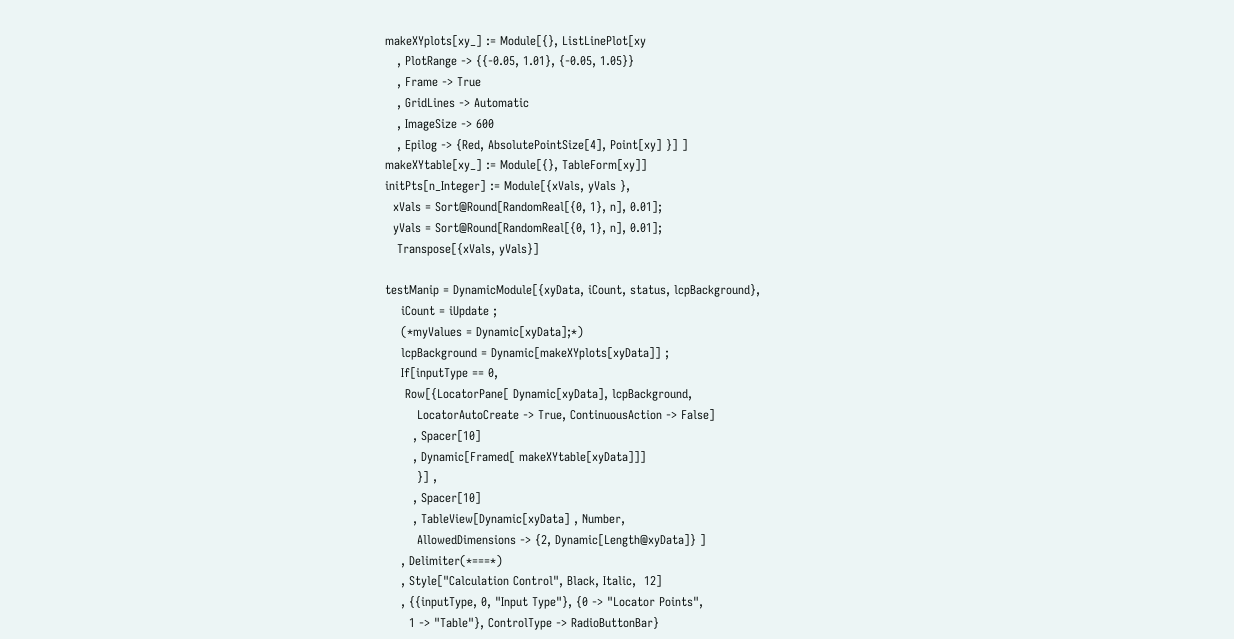makeXYplots[xy_] := Module[{}, ListLinePlot[xy
   , PlotRange -> {{-0.05, 1.01}, {-0.05, 1.05}}
   , Frame -> True
   , GridLines -> Automatic
   , ImageSize -> 600
   , Epilog -> {Red, AbsolutePointSize[4], Point[xy] }] ]
makeXYtable[xy_] := Module[{}, TableForm[xy]]
initPts[n_Integer] := Module[{xVals, yVals },
  xVals = Sort@Round[RandomReal[{0, 1}, n], 0.01];
  yVals = Sort@Round[RandomReal[{0, 1}, n], 0.01];
   Transpose[{xVals, yVals}]

testManip = DynamicModule[{xyData, iCount, status, lcpBackground},
    iCount = iUpdate ;
    (*myValues = Dynamic[xyData];*)
    lcpBackground = Dynamic[makeXYplots[xyData]] ;
    If[inputType == 0,
     Row[{LocatorPane[ Dynamic[xyData], lcpBackground,
        LocatorAutoCreate -> True, ContinuousAction -> False]
       , Spacer[10]
       , Dynamic[Framed[ makeXYtable[xyData]]]
        }] ,
       , Spacer[10]
       , TableView[Dynamic[xyData] , Number,
        AllowedDimensions -> {2, Dynamic[Length@xyData]} ]
    , Delimiter(*===*)
    , Style["Calculation Control", Black, Italic,  12]
    , {{inputType, 0, "Input Type"}, {0 -> "Locator Points",
      1 -> "Table"}, ControlType -> RadioButtonBar}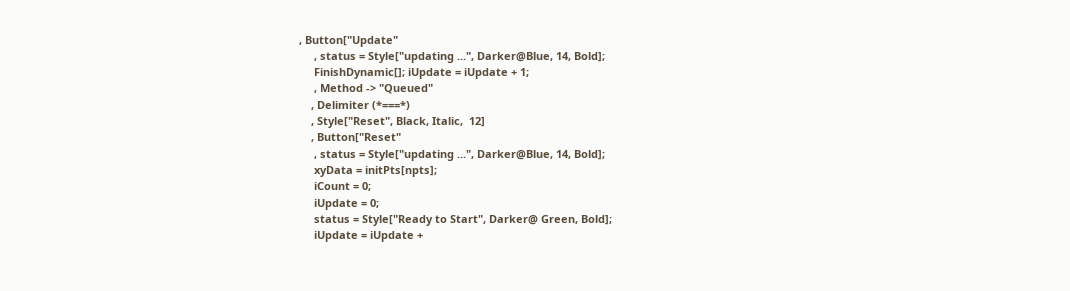, Button["Update"
     , status = Style["updating ...", Darker@Blue, 14, Bold];
     FinishDynamic[]; iUpdate = iUpdate + 1;
     , Method -> "Queued"
    , Delimiter (*===*)
    , Style["Reset", Black, Italic,  12]
    , Button["Reset"
     , status = Style["updating ...", Darker@Blue, 14, Bold];
     xyData = initPts[npts];
     iCount = 0;
     iUpdate = 0;
     status = Style["Ready to Start", Darker@ Green, Bold];
     iUpdate = iUpdate +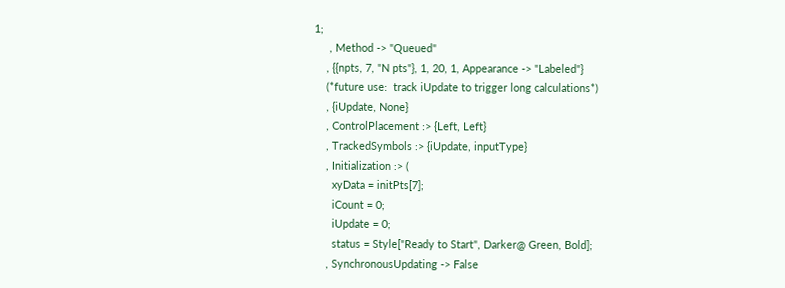1;
     , Method -> "Queued"
    , {{npts, 7, "N pts"}, 1, 20, 1, Appearance -> "Labeled"}
    (*future use:  track iUpdate to trigger long calculations*)
    , {iUpdate, None}
    , ControlPlacement :> {Left, Left}
    , TrackedSymbols :> {iUpdate, inputType}
    , Initialization :> (
      xyData = initPts[7];
      iCount = 0;
      iUpdate = 0;
      status = Style["Ready to Start", Darker@ Green, Bold];
    , SynchronousUpdating -> False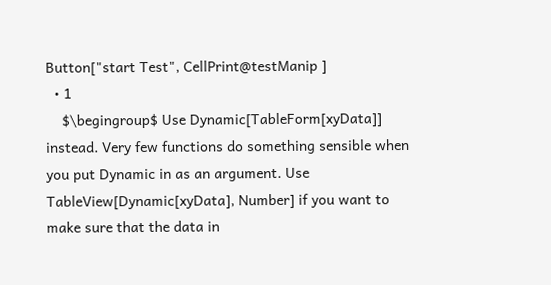Button["start Test", CellPrint@testManip ]
  • 1
    $\begingroup$ Use Dynamic[TableForm[xyData]] instead. Very few functions do something sensible when you put Dynamic in as an argument. Use TableView[Dynamic[xyData], Number] if you want to make sure that the data in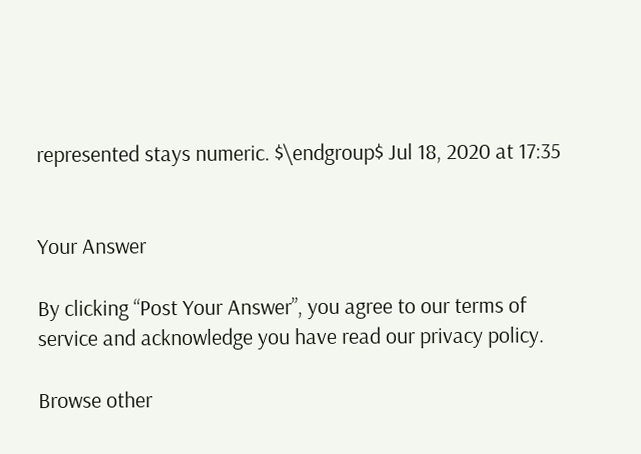represented stays numeric. $\endgroup$ Jul 18, 2020 at 17:35


Your Answer

By clicking “Post Your Answer”, you agree to our terms of service and acknowledge you have read our privacy policy.

Browse other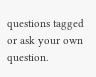questions tagged or ask your own question.